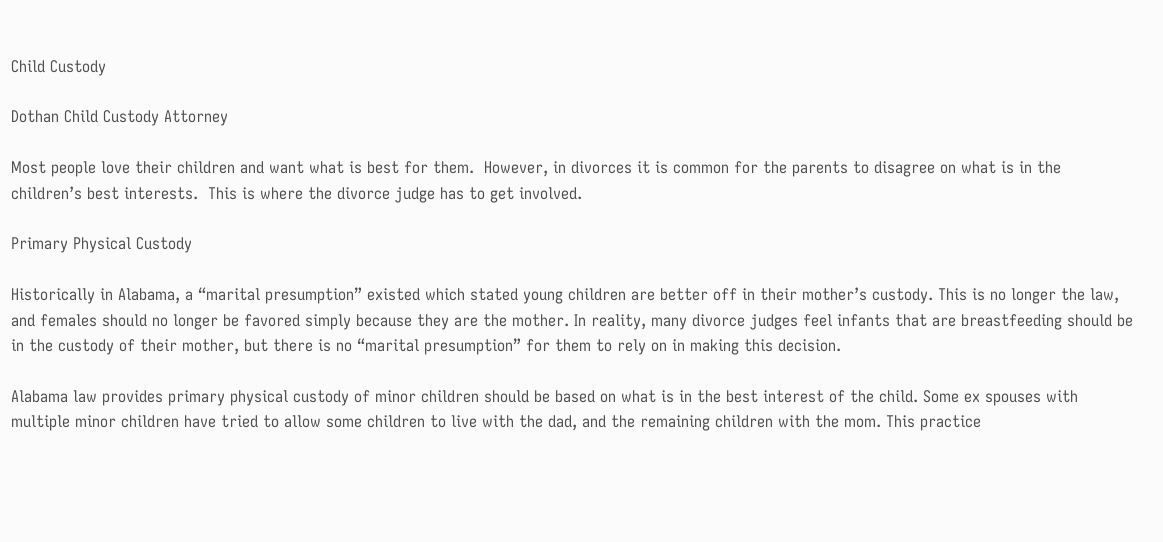Child Custody

Dothan Child Custody Attorney

Most people love their children and want what is best for them.  However, in divorces it is common for the parents to disagree on what is in the children’s best interests.  This is where the divorce judge has to get involved.

Primary Physical Custody

Historically in Alabama, a “marital presumption” existed which stated young children are better off in their mother’s custody. This is no longer the law, and females should no longer be favored simply because they are the mother. In reality, many divorce judges feel infants that are breastfeeding should be in the custody of their mother, but there is no “marital presumption” for them to rely on in making this decision.

Alabama law provides primary physical custody of minor children should be based on what is in the best interest of the child. Some ex spouses with multiple minor children have tried to allow some children to live with the dad, and the remaining children with the mom. This practice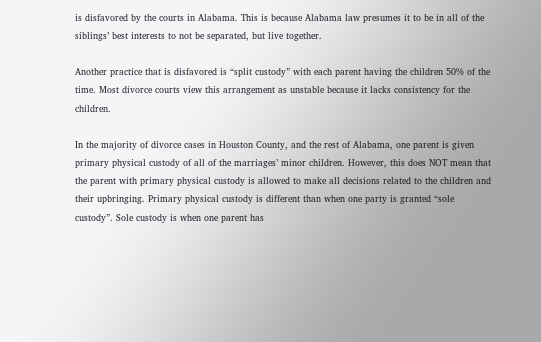is disfavored by the courts in Alabama. This is because Alabama law presumes it to be in all of the siblings’ best interests to not be separated, but live together.

Another practice that is disfavored is “split custody” with each parent having the children 50% of the time. Most divorce courts view this arrangement as unstable because it lacks consistency for the children.

In the majority of divorce cases in Houston County, and the rest of Alabama, one parent is given primary physical custody of all of the marriages’ minor children. However, this does NOT mean that the parent with primary physical custody is allowed to make all decisions related to the children and their upbringing. Primary physical custody is different than when one party is granted “sole custody”. Sole custody is when one parent has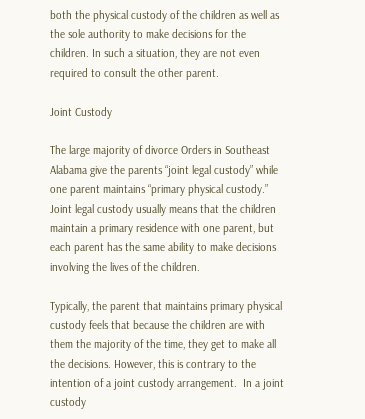both the physical custody of the children as well as the sole authority to make decisions for the children. In such a situation, they are not even required to consult the other parent.

Joint Custody

The large majority of divorce Orders in Southeast Alabama give the parents “joint legal custody” while one parent maintains “primary physical custody.”  Joint legal custody usually means that the children maintain a primary residence with one parent, but each parent has the same ability to make decisions involving the lives of the children.

Typically, the parent that maintains primary physical custody feels that because the children are with them the majority of the time, they get to make all the decisions. However, this is contrary to the intention of a joint custody arrangement.  In a joint custody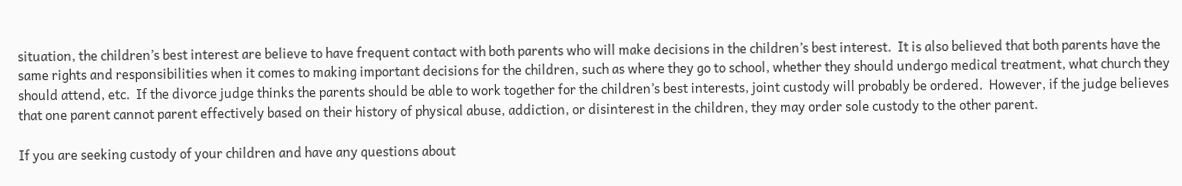situation, the children’s best interest are believe to have frequent contact with both parents who will make decisions in the children’s best interest.  It is also believed that both parents have the same rights and responsibilities when it comes to making important decisions for the children, such as where they go to school, whether they should undergo medical treatment, what church they should attend, etc.  If the divorce judge thinks the parents should be able to work together for the children’s best interests, joint custody will probably be ordered.  However, if the judge believes that one parent cannot parent effectively based on their history of physical abuse, addiction, or disinterest in the children, they may order sole custody to the other parent.

If you are seeking custody of your children and have any questions about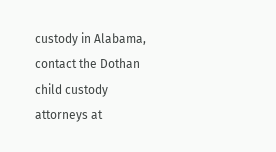custody in Alabama, contact the Dothan child custody attorneys at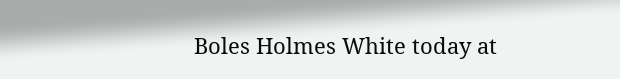Boles Holmes White today at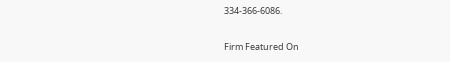334-366-6086.

Firm Featured On